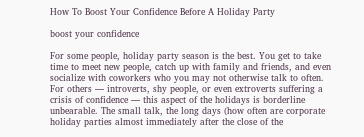How To Boost Your Confidence Before A Holiday Party

boost your confidence

For some people, holiday party season is the best. You get to take time to meet new people, catch up with family and friends, and even socialize with coworkers who you may not otherwise talk to often. For others — introverts, shy people, or even extroverts suffering a crisis of confidence — this aspect of the holidays is borderline unbearable. The small talk, the long days (how often are corporate holiday parties almost immediately after the close of the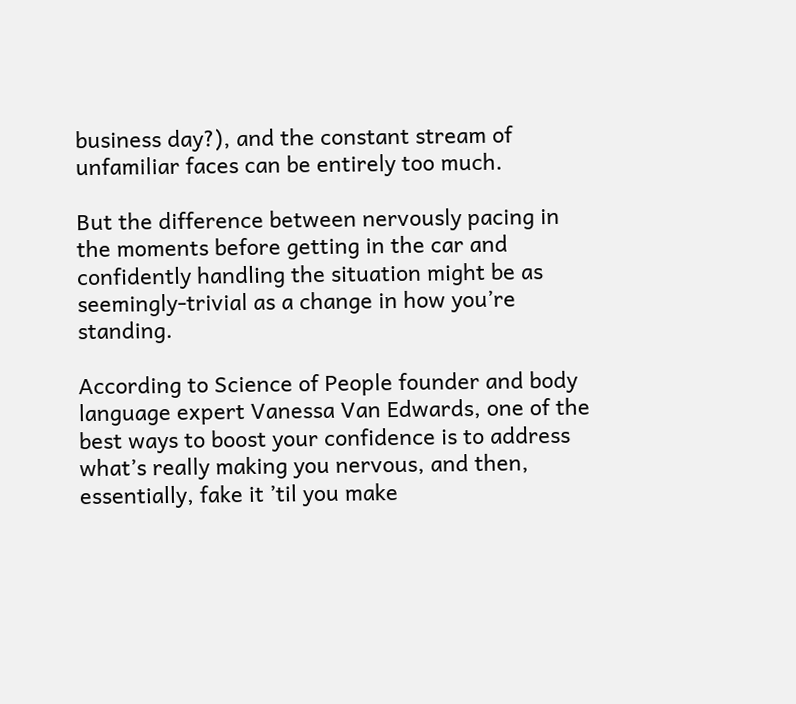business day?), and the constant stream of unfamiliar faces can be entirely too much.

But the difference between nervously pacing in the moments before getting in the car and confidently handling the situation might be as seemingly-trivial as a change in how you’re standing.

According to Science of People founder and body language expert Vanessa Van Edwards, one of the best ways to boost your confidence is to address what’s really making you nervous, and then, essentially, fake it ’til you make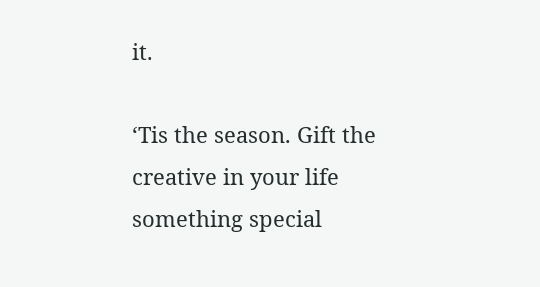it.

‘Tis the season. Gift the creative in your life something special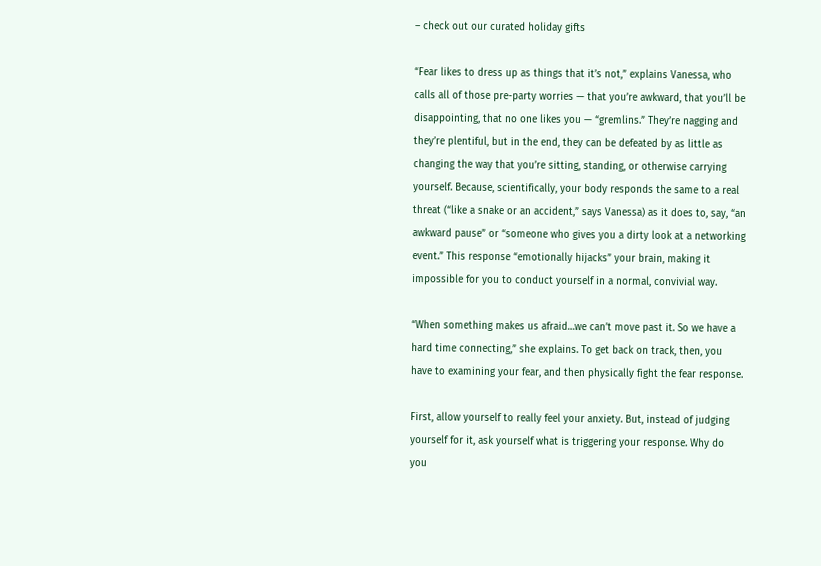– check out our curated holiday gifts

“Fear likes to dress up as things that it’s not,” explains Vanessa, who calls all of those pre-party worries — that you’re awkward, that you’ll be disappointing, that no one likes you — “gremlins.” They’re nagging and they’re plentiful, but in the end, they can be defeated by as little as changing the way that you’re sitting, standing, or otherwise carrying yourself. Because, scientifically, your body responds the same to a real threat (“like a snake or an accident,” says Vanessa) as it does to, say, “an awkward pause” or “someone who gives you a dirty look at a networking event.” This response “emotionally hijacks” your brain, making it impossible for you to conduct yourself in a normal, convivial way.

“When something makes us afraid…we can’t move past it. So we have a hard time connecting,” she explains. To get back on track, then, you have to examining your fear, and then physically fight the fear response.

First, allow yourself to really feel your anxiety. But, instead of judging yourself for it, ask yourself what is triggering your response. Why do you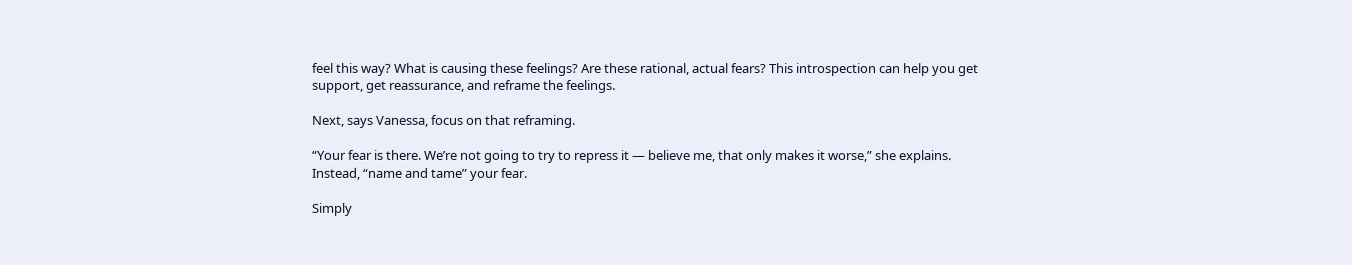feel this way? What is causing these feelings? Are these rational, actual fears? This introspection can help you get support, get reassurance, and reframe the feelings.

Next, says Vanessa, focus on that reframing.

“Your fear is there. We’re not going to try to repress it — believe me, that only makes it worse,” she explains. Instead, “name and tame” your fear.

Simply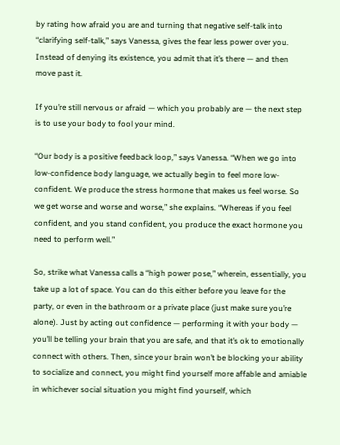by rating how afraid you are and turning that negative self-talk into “clarifying self-talk,” says Vanessa, gives the fear less power over you. Instead of denying its existence, you admit that it’s there — and then move past it.

If you’re still nervous or afraid — which you probably are — the next step is to use your body to fool your mind.

“Our body is a positive feedback loop,” says Vanessa. “When we go into low-confidence body language, we actually begin to feel more low-confident. We produce the stress hormone that makes us feel worse. So we get worse and worse and worse,” she explains. “Whereas if you feel confident, and you stand confident, you produce the exact hormone you need to perform well.”

So, strike what Vanessa calls a “high power pose,” wherein, essentially, you take up a lot of space. You can do this either before you leave for the party, or even in the bathroom or a private place (just make sure you’re alone). Just by acting out confidence — performing it with your body — you’ll be telling your brain that you are safe, and that it’s ok to emotionally connect with others. Then, since your brain won’t be blocking your ability to socialize and connect, you might find yourself more affable and amiable in whichever social situation you might find yourself, which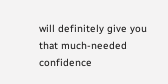will definitely give you that much-needed confidence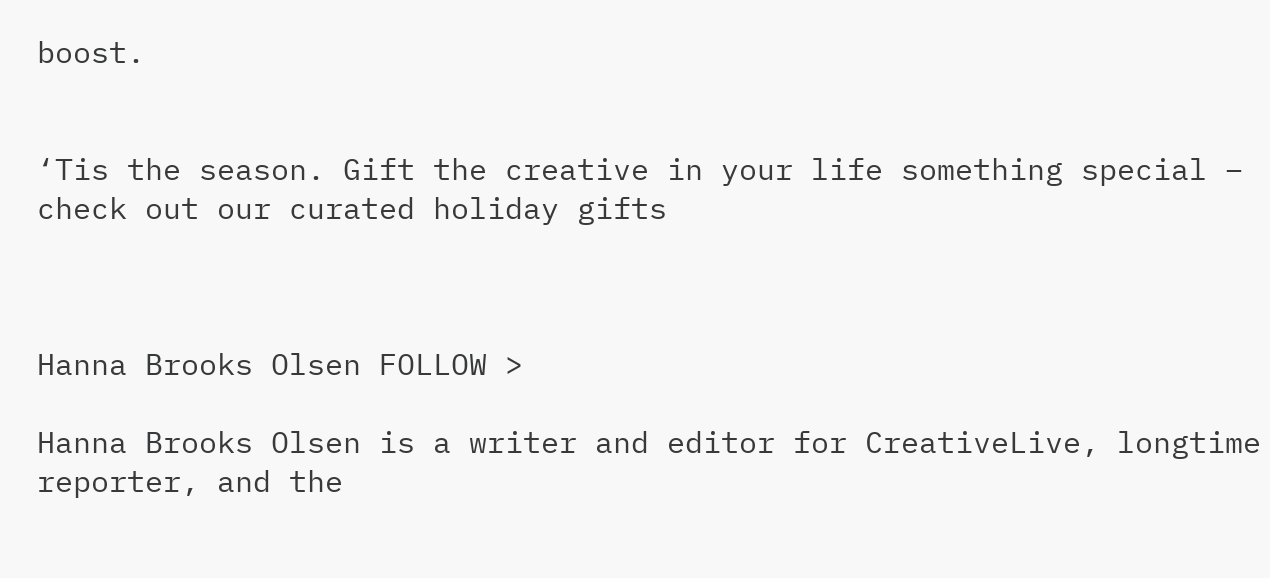boost.


‘Tis the season. Gift the creative in your life something special – check out our curated holiday gifts



Hanna Brooks Olsen FOLLOW >

Hanna Brooks Olsen is a writer and editor for CreativeLive, longtime reporter, and the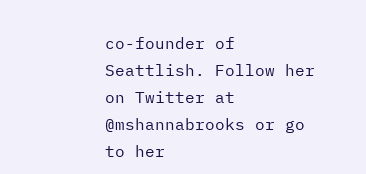co-founder of Seattlish. Follow her on Twitter at @mshannabrooks or go to her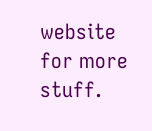website for more stuff.